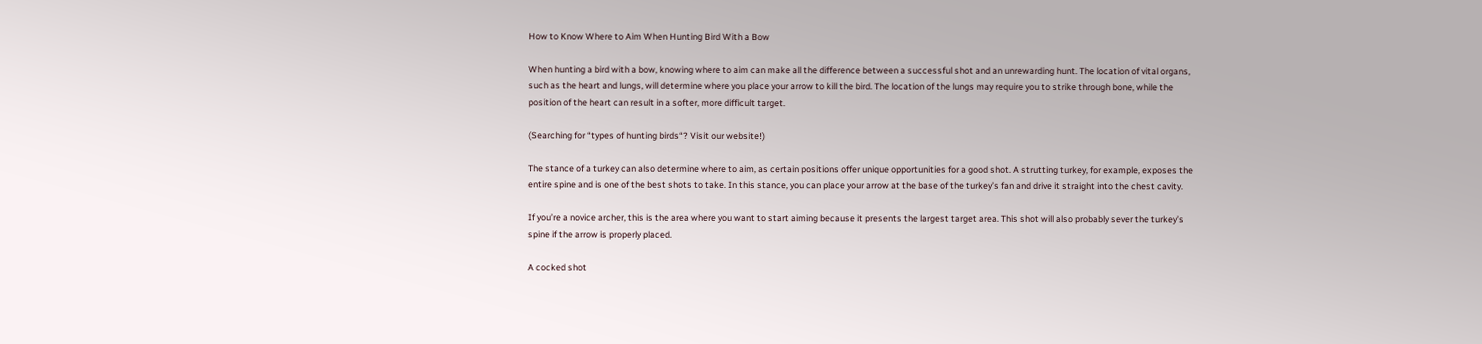How to Know Where to Aim When Hunting Bird With a Bow

When hunting a bird with a bow, knowing where to aim can make all the difference between a successful shot and an unrewarding hunt. The location of vital organs, such as the heart and lungs, will determine where you place your arrow to kill the bird. The location of the lungs may require you to strike through bone, while the position of the heart can result in a softer, more difficult target.

(Searching for “types of hunting birds“? Visit our website!)

The stance of a turkey can also determine where to aim, as certain positions offer unique opportunities for a good shot. A strutting turkey, for example, exposes the entire spine and is one of the best shots to take. In this stance, you can place your arrow at the base of the turkey’s fan and drive it straight into the chest cavity.

If you’re a novice archer, this is the area where you want to start aiming because it presents the largest target area. This shot will also probably sever the turkey’s spine if the arrow is properly placed.

A cocked shot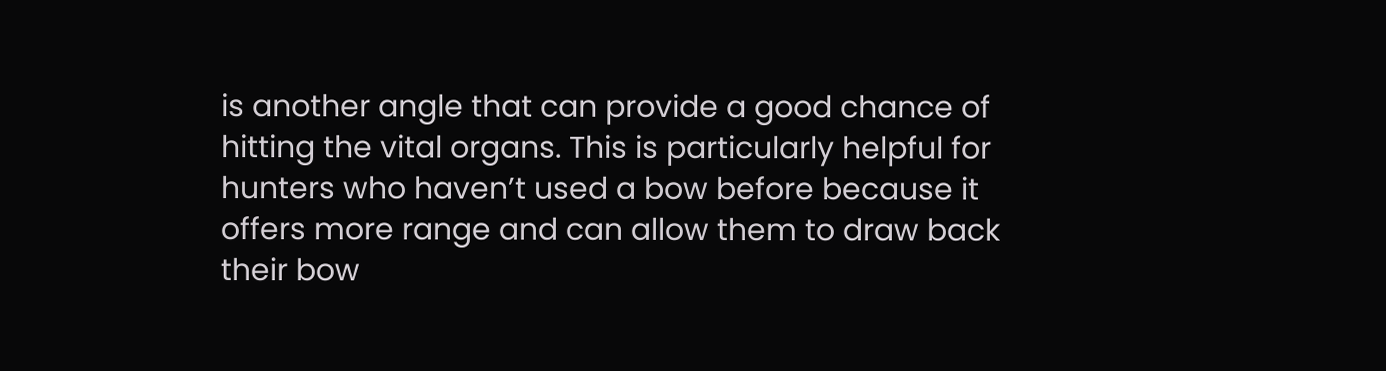is another angle that can provide a good chance of hitting the vital organs. This is particularly helpful for hunters who haven’t used a bow before because it offers more range and can allow them to draw back their bow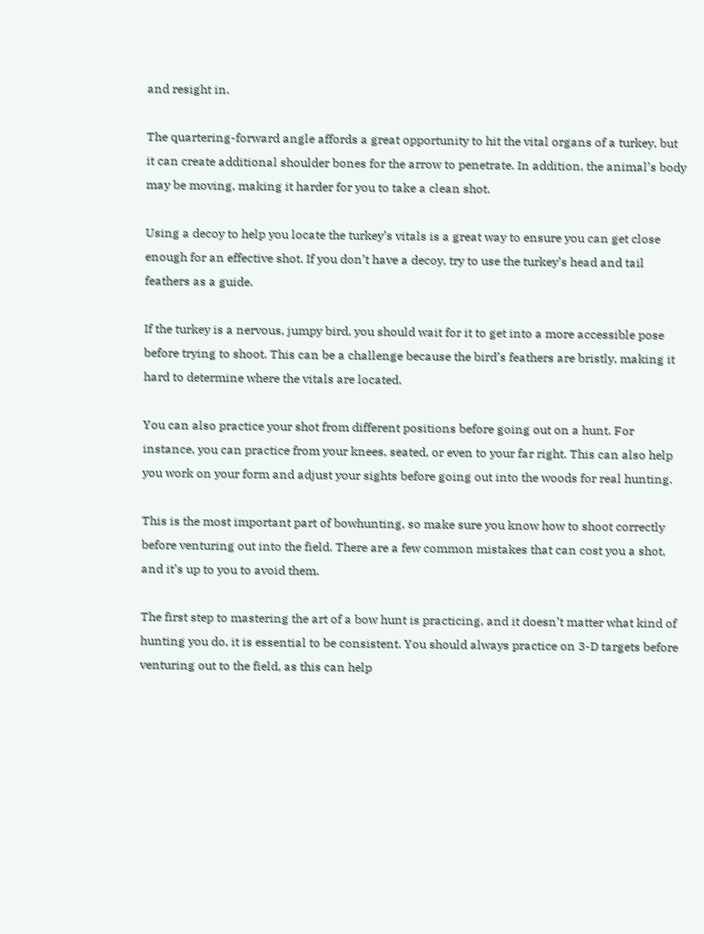and resight in.

The quartering-forward angle affords a great opportunity to hit the vital organs of a turkey, but it can create additional shoulder bones for the arrow to penetrate. In addition, the animal’s body may be moving, making it harder for you to take a clean shot.

Using a decoy to help you locate the turkey’s vitals is a great way to ensure you can get close enough for an effective shot. If you don’t have a decoy, try to use the turkey’s head and tail feathers as a guide.

If the turkey is a nervous, jumpy bird, you should wait for it to get into a more accessible pose before trying to shoot. This can be a challenge because the bird’s feathers are bristly, making it hard to determine where the vitals are located.

You can also practice your shot from different positions before going out on a hunt. For instance, you can practice from your knees, seated, or even to your far right. This can also help you work on your form and adjust your sights before going out into the woods for real hunting.

This is the most important part of bowhunting, so make sure you know how to shoot correctly before venturing out into the field. There are a few common mistakes that can cost you a shot, and it’s up to you to avoid them.

The first step to mastering the art of a bow hunt is practicing, and it doesn’t matter what kind of hunting you do, it is essential to be consistent. You should always practice on 3-D targets before venturing out to the field, as this can help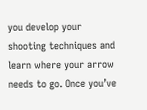you develop your shooting techniques and learn where your arrow needs to go. Once you’ve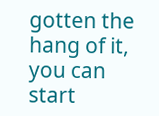gotten the hang of it, you can start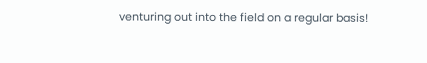venturing out into the field on a regular basis!